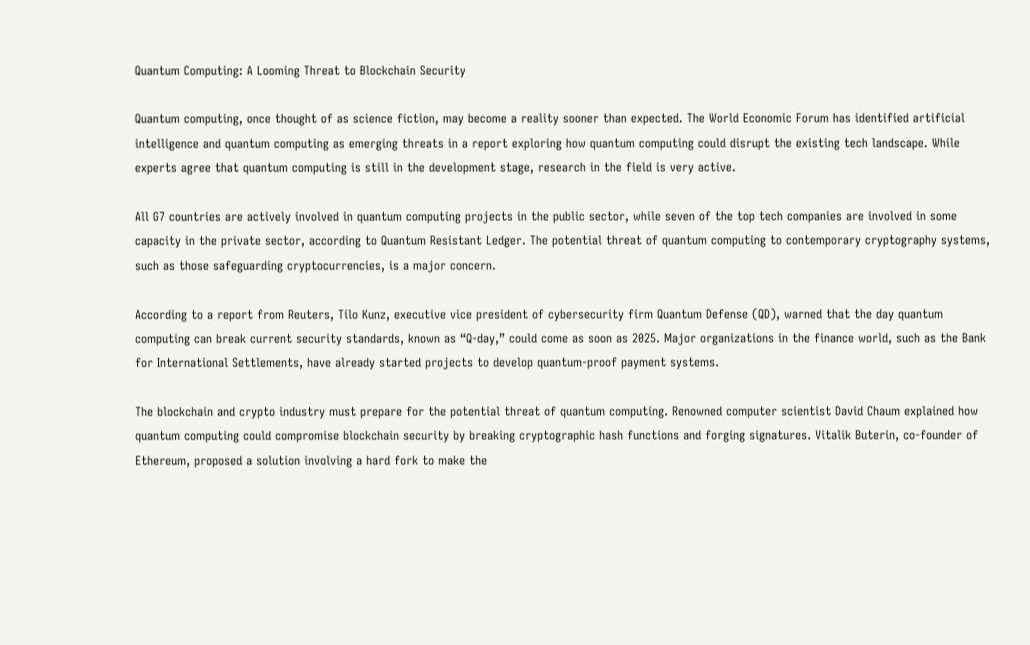Quantum Computing: A Looming Threat to Blockchain Security

Quantum computing, once thought of as science fiction, may become a reality sooner than expected. The World Economic Forum has identified artificial intelligence and quantum computing as emerging threats in a report exploring how quantum computing could disrupt the existing tech landscape. While experts agree that quantum computing is still in the development stage, research in the field is very active.

All G7 countries are actively involved in quantum computing projects in the public sector, while seven of the top tech companies are involved in some capacity in the private sector, according to Quantum Resistant Ledger. The potential threat of quantum computing to contemporary cryptography systems, such as those safeguarding cryptocurrencies, is a major concern.

According to a report from Reuters, Tilo Kunz, executive vice president of cybersecurity firm Quantum Defense (QD), warned that the day quantum computing can break current security standards, known as “Q-day,” could come as soon as 2025. Major organizations in the finance world, such as the Bank for International Settlements, have already started projects to develop quantum-proof payment systems.

The blockchain and crypto industry must prepare for the potential threat of quantum computing. Renowned computer scientist David Chaum explained how quantum computing could compromise blockchain security by breaking cryptographic hash functions and forging signatures. Vitalik Buterin, co-founder of Ethereum, proposed a solution involving a hard fork to make the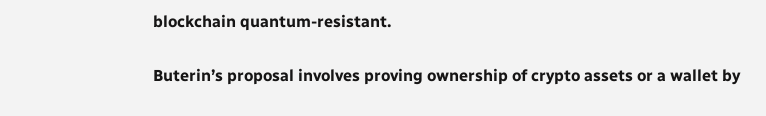blockchain quantum-resistant.

Buterin’s proposal involves proving ownership of crypto assets or a wallet by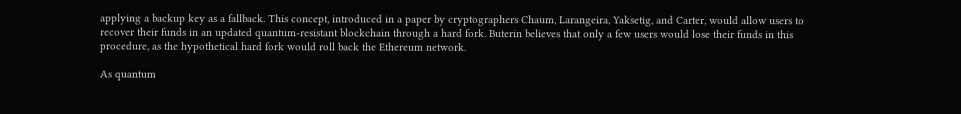applying a backup key as a fallback. This concept, introduced in a paper by cryptographers Chaum, Larangeira, Yaksetig, and Carter, would allow users to recover their funds in an updated quantum-resistant blockchain through a hard fork. Buterin believes that only a few users would lose their funds in this procedure, as the hypothetical hard fork would roll back the Ethereum network.

As quantum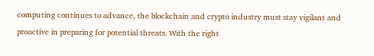computing continues to advance, the blockchain and crypto industry must stay vigilant and proactive in preparing for potential threats. With the right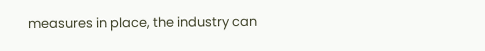measures in place, the industry can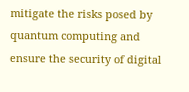mitigate the risks posed by quantum computing and ensure the security of digital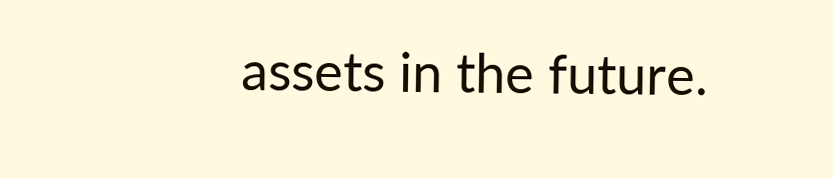assets in the future.